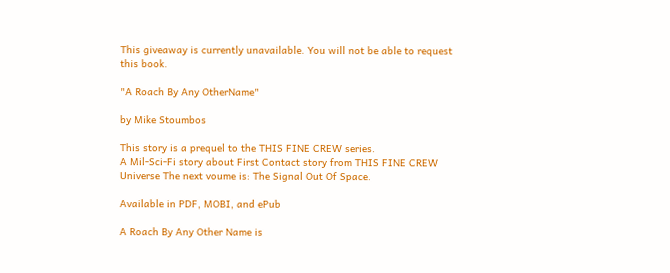This giveaway is currently unavailable. You will not be able to request this book.

"A Roach By Any OtherName"

by Mike Stoumbos

This story is a prequel to the THIS FINE CREW series.
A Mil-Sci-Fi story about First Contact story from THIS FINE CREW Universe The next voume is: The Signal Out Of Space.

Available in PDF, MOBI, and ePub

A Roach By Any Other Name is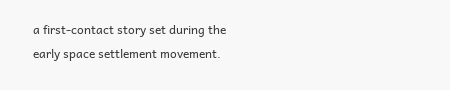a first-contact story set during the early space settlement movement.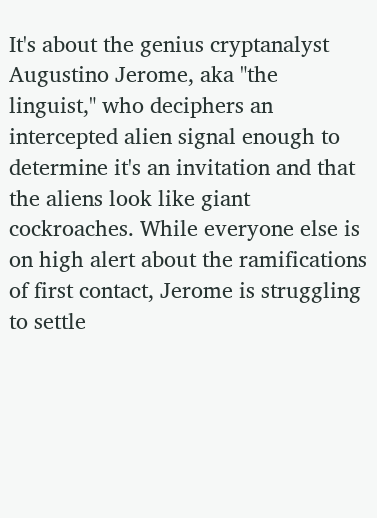It's about the genius cryptanalyst Augustino Jerome, aka "the linguist," who deciphers an intercepted alien signal enough to determine it's an invitation and that the aliens look like giant cockroaches. While everyone else is on high alert about the ramifications of first contact, Jerome is struggling to settle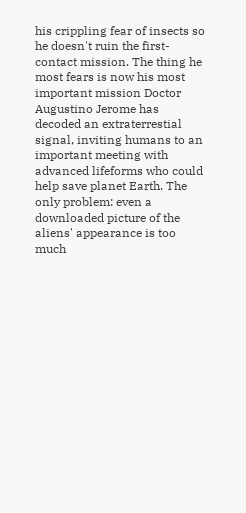his crippling fear of insects so he doesn't ruin the first-contact mission. The thing he most fears is now his most important mission Doctor Augustino Jerome has decoded an extraterrestial signal, inviting humans to an important meeting with advanced lifeforms who could help save planet Earth. The only problem: even a downloaded picture of the aliens' appearance is too much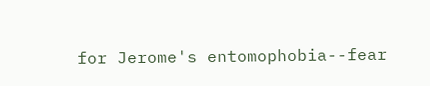for Jerome's entomophobia--fear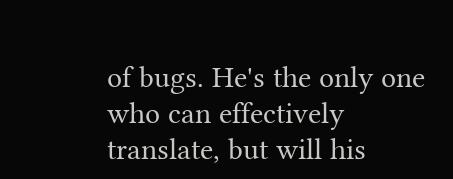of bugs. He's the only one who can effectively translate, but will his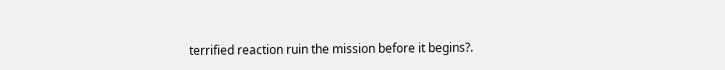terrified reaction ruin the mission before it begins?.